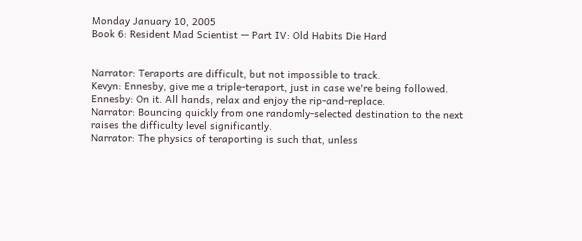Monday January 10, 2005
Book 6: Resident Mad Scientist — Part IV: Old Habits Die Hard


Narrator: Teraports are difficult, but not impossible to track.
Kevyn: Ennesby, give me a triple-teraport, just in case we're being followed.
Ennesby: On it. All hands, relax and enjoy the rip-and-replace.
Narrator: Bouncing quickly from one randomly-selected destination to the next raises the difficulty level significantly.
Narrator: The physics of teraporting is such that, unless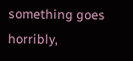something goes horribly,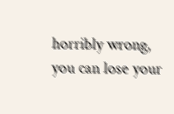horribly wrong, you can lose your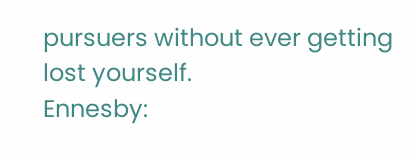pursuers without ever getting lost yourself.
Ennesby: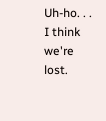Uh-ho. . . I think we're lost.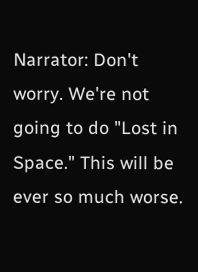Narrator: Don't worry. We're not going to do "Lost in Space." This will be ever so much worse.